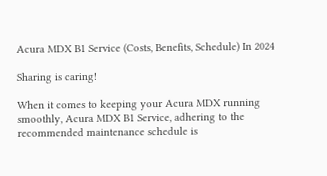Acura MDX B1 Service (Costs, Benefits, Schedule) In 2024

Sharing is caring!

When it comes to keeping your Acura MDX running smoothly, Acura MDX B1 Service, adhering to the recommended maintenance schedule is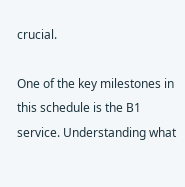crucial.

One of the key milestones in this schedule is the B1 service. Understanding what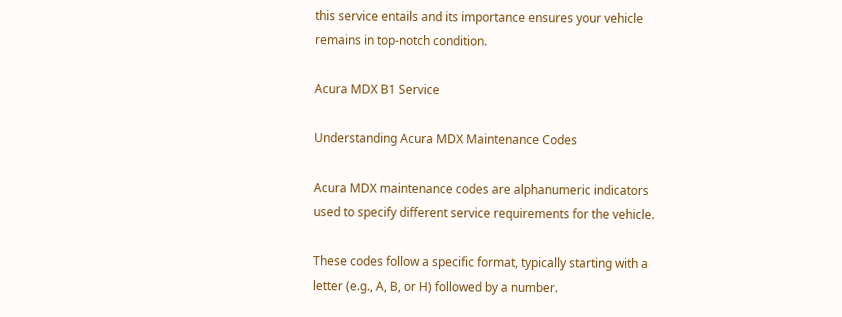this service entails and its importance ensures your vehicle remains in top-notch condition.

Acura MDX B1 Service

Understanding Acura MDX Maintenance Codes

Acura MDX maintenance codes are alphanumeric indicators used to specify different service requirements for the vehicle.

These codes follow a specific format, typically starting with a letter (e.g., A, B, or H) followed by a number.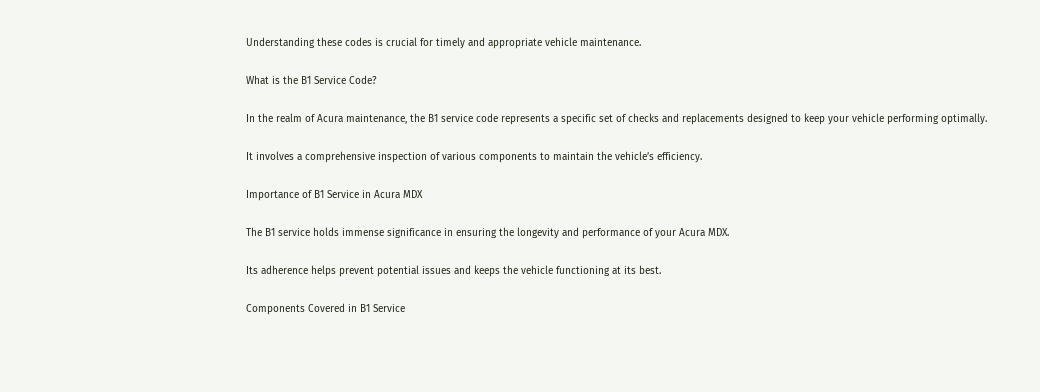Understanding these codes is crucial for timely and appropriate vehicle maintenance.

What is the B1 Service Code?

In the realm of Acura maintenance, the B1 service code represents a specific set of checks and replacements designed to keep your vehicle performing optimally.

It involves a comprehensive inspection of various components to maintain the vehicle’s efficiency.

Importance of B1 Service in Acura MDX

The B1 service holds immense significance in ensuring the longevity and performance of your Acura MDX.

Its adherence helps prevent potential issues and keeps the vehicle functioning at its best.

Components Covered in B1 Service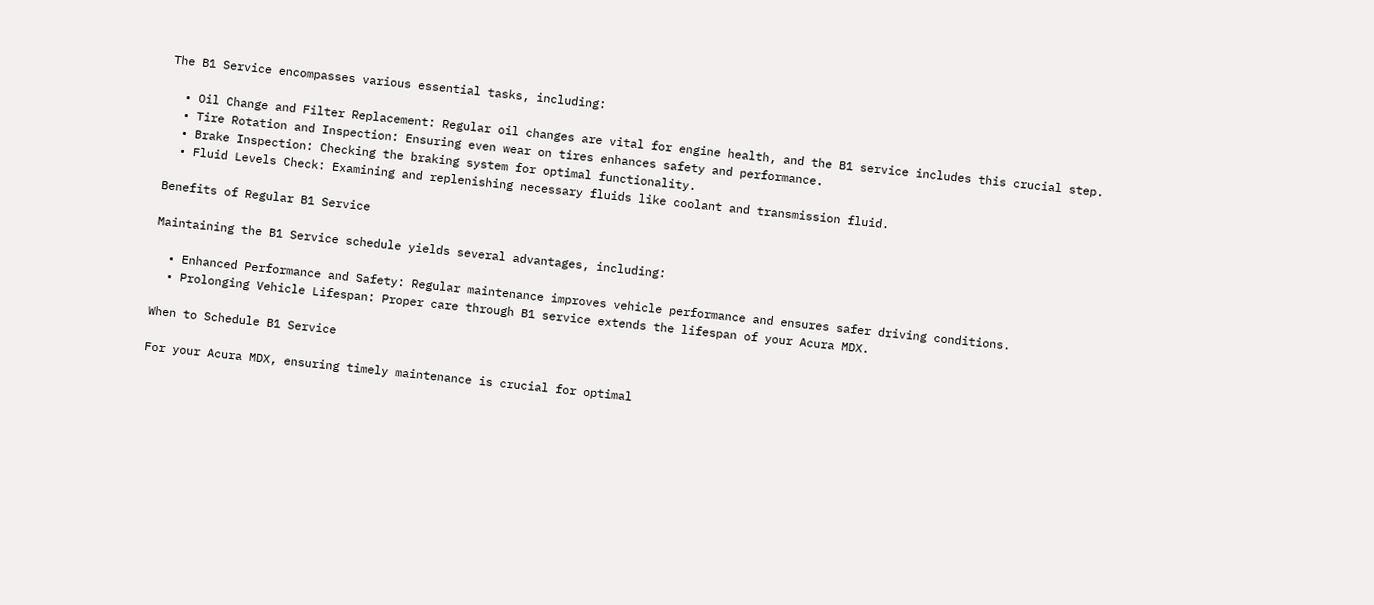The B1 Service encompasses various essential tasks, including:

  • Oil Change and Filter Replacement: Regular oil changes are vital for engine health, and the B1 service includes this crucial step.
  • Tire Rotation and Inspection: Ensuring even wear on tires enhances safety and performance.
  • Brake Inspection: Checking the braking system for optimal functionality.
  • Fluid Levels Check: Examining and replenishing necessary fluids like coolant and transmission fluid.

Benefits of Regular B1 Service

Maintaining the B1 Service schedule yields several advantages, including:

  • Enhanced Performance and Safety: Regular maintenance improves vehicle performance and ensures safer driving conditions.
  • Prolonging Vehicle Lifespan: Proper care through B1 service extends the lifespan of your Acura MDX.

When to Schedule B1 Service

For your Acura MDX, ensuring timely maintenance is crucial for optimal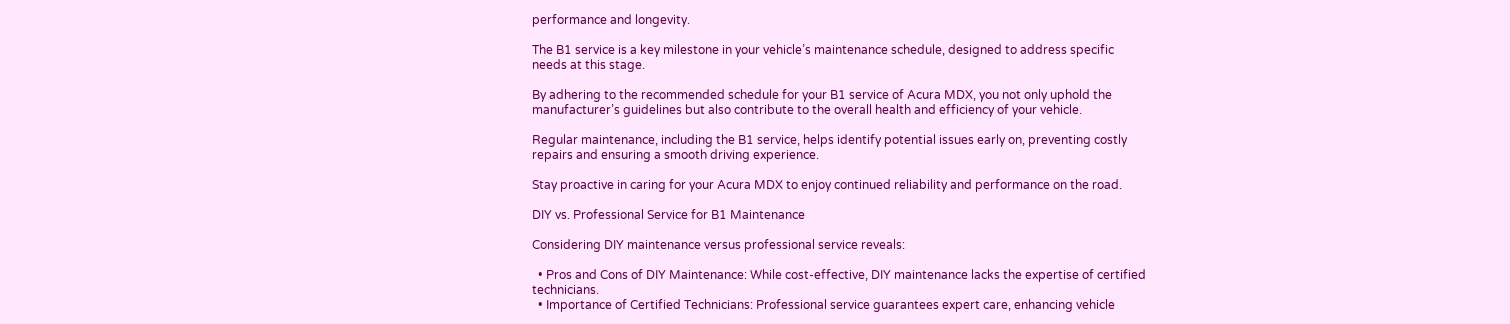performance and longevity.

The B1 service is a key milestone in your vehicle’s maintenance schedule, designed to address specific needs at this stage.

By adhering to the recommended schedule for your B1 service of Acura MDX, you not only uphold the manufacturer’s guidelines but also contribute to the overall health and efficiency of your vehicle.

Regular maintenance, including the B1 service, helps identify potential issues early on, preventing costly repairs and ensuring a smooth driving experience.

Stay proactive in caring for your Acura MDX to enjoy continued reliability and performance on the road.

DIY vs. Professional Service for B1 Maintenance

Considering DIY maintenance versus professional service reveals:

  • Pros and Cons of DIY Maintenance: While cost-effective, DIY maintenance lacks the expertise of certified technicians.
  • Importance of Certified Technicians: Professional service guarantees expert care, enhancing vehicle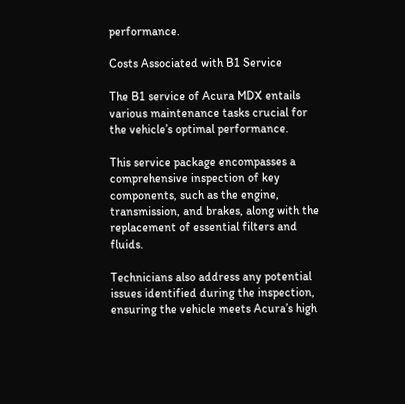performance.

Costs Associated with B1 Service

The B1 service of Acura MDX entails various maintenance tasks crucial for the vehicle’s optimal performance.

This service package encompasses a comprehensive inspection of key components, such as the engine, transmission, and brakes, along with the replacement of essential filters and fluids.

Technicians also address any potential issues identified during the inspection, ensuring the vehicle meets Acura’s high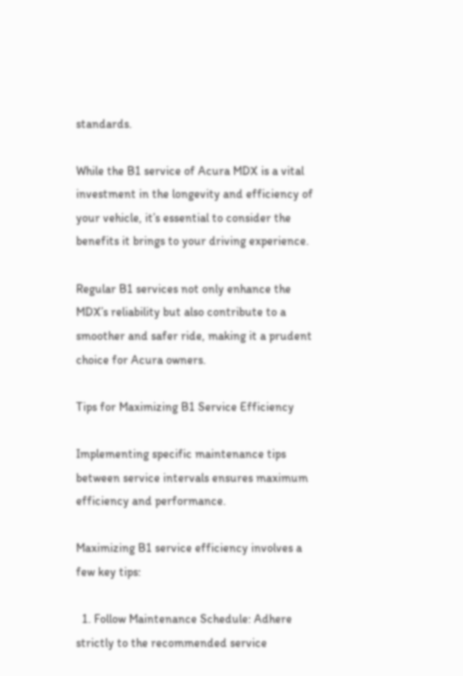standards.

While the B1 service of Acura MDX is a vital investment in the longevity and efficiency of your vehicle, it’s essential to consider the benefits it brings to your driving experience.

Regular B1 services not only enhance the MDX’s reliability but also contribute to a smoother and safer ride, making it a prudent choice for Acura owners.

Tips for Maximizing B1 Service Efficiency

Implementing specific maintenance tips between service intervals ensures maximum efficiency and performance.

Maximizing B1 service efficiency involves a few key tips:

  1. Follow Maintenance Schedule: Adhere strictly to the recommended service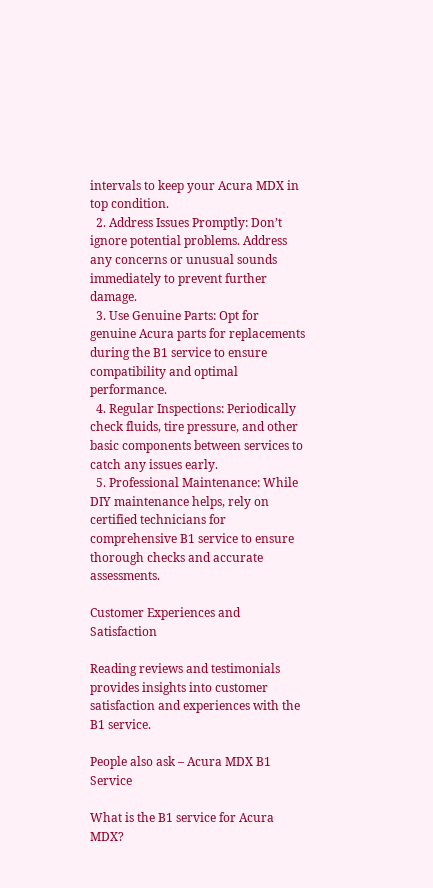intervals to keep your Acura MDX in top condition.
  2. Address Issues Promptly: Don’t ignore potential problems. Address any concerns or unusual sounds immediately to prevent further damage.
  3. Use Genuine Parts: Opt for genuine Acura parts for replacements during the B1 service to ensure compatibility and optimal performance.
  4. Regular Inspections: Periodically check fluids, tire pressure, and other basic components between services to catch any issues early.
  5. Professional Maintenance: While DIY maintenance helps, rely on certified technicians for comprehensive B1 service to ensure thorough checks and accurate assessments.

Customer Experiences and Satisfaction

Reading reviews and testimonials provides insights into customer satisfaction and experiences with the B1 service.

People also ask – Acura MDX B1 Service

What is the B1 service for Acura MDX?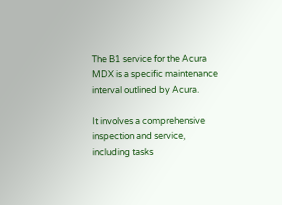The B1 service for the Acura MDX is a specific maintenance interval outlined by Acura.

It involves a comprehensive inspection and service, including tasks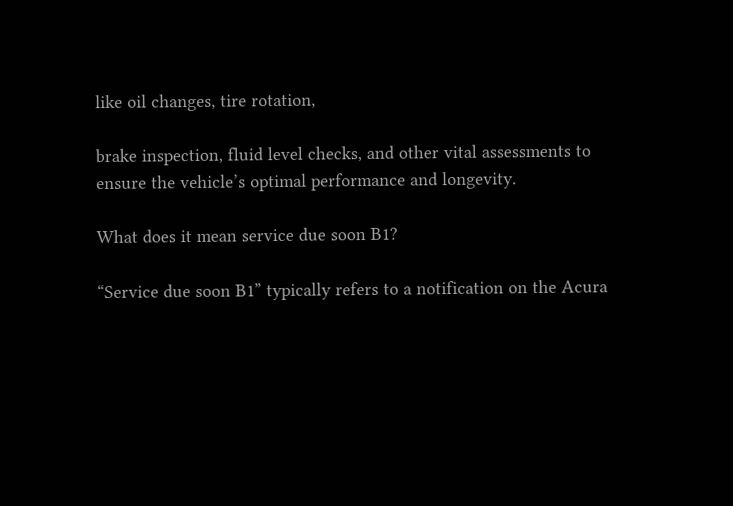like oil changes, tire rotation,

brake inspection, fluid level checks, and other vital assessments to ensure the vehicle’s optimal performance and longevity.

What does it mean service due soon B1?

“Service due soon B1” typically refers to a notification on the Acura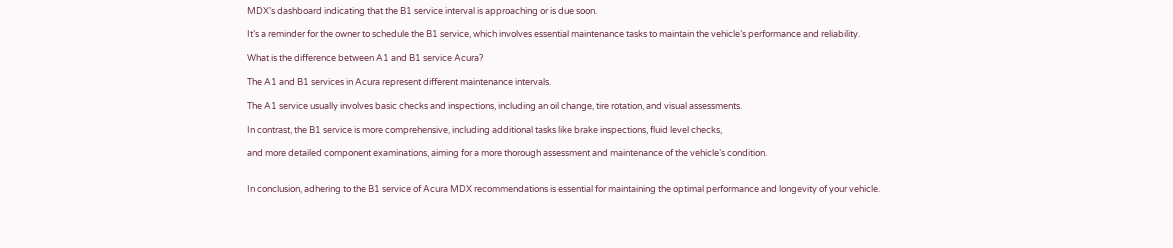MDX’s dashboard indicating that the B1 service interval is approaching or is due soon.

It’s a reminder for the owner to schedule the B1 service, which involves essential maintenance tasks to maintain the vehicle’s performance and reliability.

What is the difference between A1 and B1 service Acura?

The A1 and B1 services in Acura represent different maintenance intervals.

The A1 service usually involves basic checks and inspections, including an oil change, tire rotation, and visual assessments.

In contrast, the B1 service is more comprehensive, including additional tasks like brake inspections, fluid level checks,

and more detailed component examinations, aiming for a more thorough assessment and maintenance of the vehicle’s condition.


In conclusion, adhering to the B1 service of Acura MDX recommendations is essential for maintaining the optimal performance and longevity of your vehicle.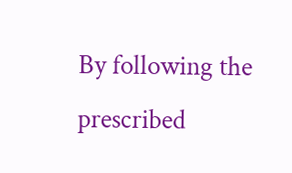By following the prescribed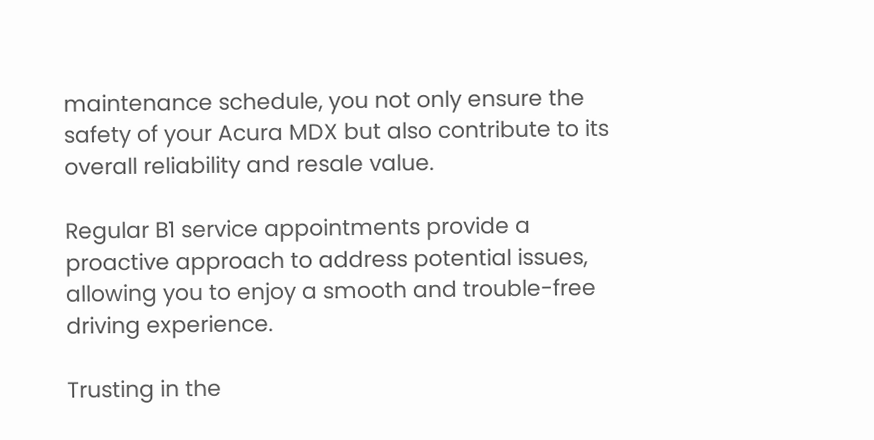maintenance schedule, you not only ensure the safety of your Acura MDX but also contribute to its overall reliability and resale value.

Regular B1 service appointments provide a proactive approach to address potential issues, allowing you to enjoy a smooth and trouble-free driving experience.

Trusting in the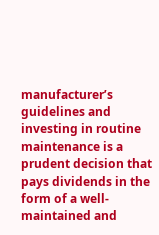manufacturer’s guidelines and investing in routine maintenance is a prudent decision that pays dividends in the form of a well-maintained and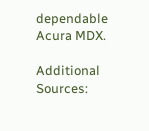dependable Acura MDX.

Additional Sources: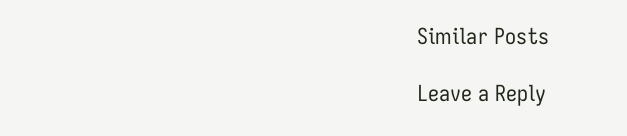Similar Posts

Leave a Reply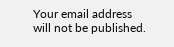Your email address will not be published.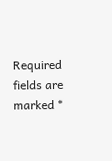Required fields are marked *